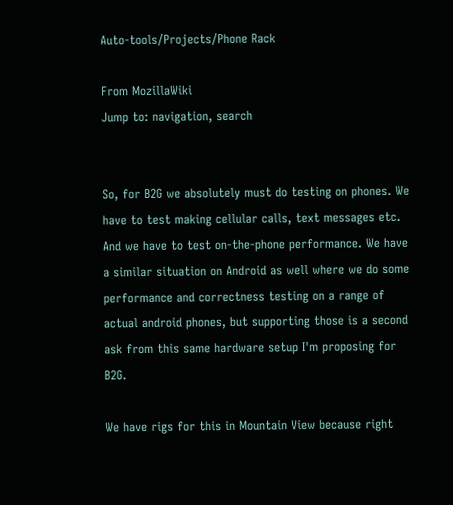Auto-tools/Projects/Phone Rack

From MozillaWiki
Jump to: navigation, search


So, for B2G we absolutely must do testing on phones. We have to test making cellular calls, text messages etc. And we have to test on-the-phone performance. We have a similar situation on Android as well where we do some performance and correctness testing on a range of actual android phones, but supporting those is a second ask from this same hardware setup I'm proposing for B2G.

We have rigs for this in Mountain View because right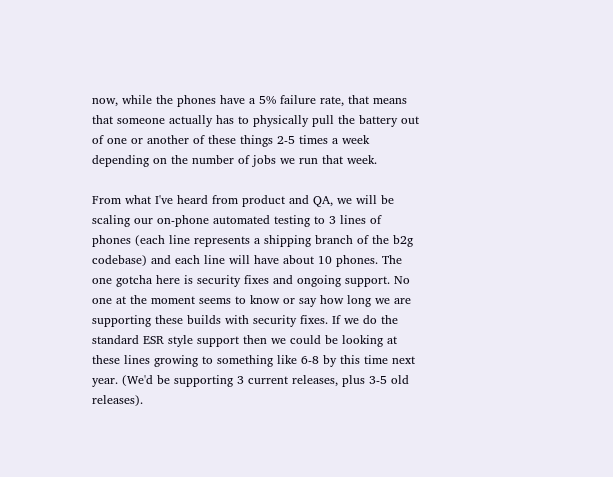now, while the phones have a 5% failure rate, that means that someone actually has to physically pull the battery out of one or another of these things 2-5 times a week depending on the number of jobs we run that week.

From what I've heard from product and QA, we will be scaling our on-phone automated testing to 3 lines of phones (each line represents a shipping branch of the b2g codebase) and each line will have about 10 phones. The one gotcha here is security fixes and ongoing support. No one at the moment seems to know or say how long we are supporting these builds with security fixes. If we do the standard ESR style support then we could be looking at these lines growing to something like 6-8 by this time next year. (We'd be supporting 3 current releases, plus 3-5 old releases).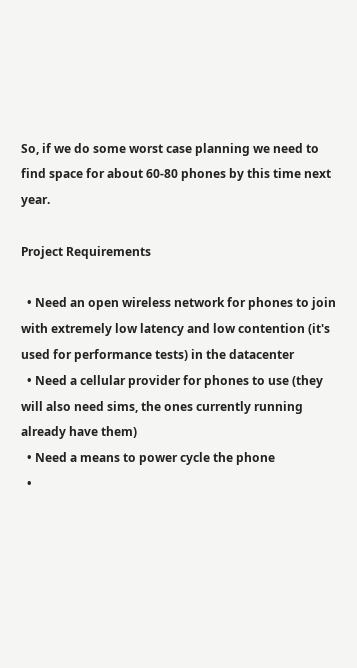So, if we do some worst case planning we need to find space for about 60-80 phones by this time next year.

Project Requirements

  • Need an open wireless network for phones to join with extremely low latency and low contention (it's used for performance tests) in the datacenter
  • Need a cellular provider for phones to use (they will also need sims, the ones currently running already have them)
  • Need a means to power cycle the phone
  •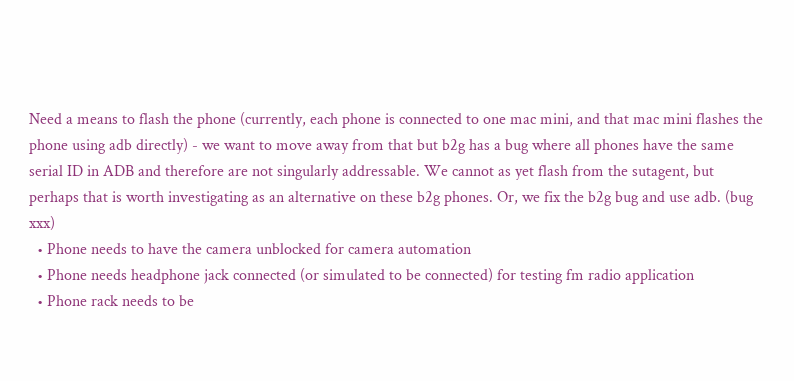Need a means to flash the phone (currently, each phone is connected to one mac mini, and that mac mini flashes the phone using adb directly) - we want to move away from that but b2g has a bug where all phones have the same serial ID in ADB and therefore are not singularly addressable. We cannot as yet flash from the sutagent, but perhaps that is worth investigating as an alternative on these b2g phones. Or, we fix the b2g bug and use adb. (bug xxx)
  • Phone needs to have the camera unblocked for camera automation
  • Phone needs headphone jack connected (or simulated to be connected) for testing fm radio application
  • Phone rack needs to be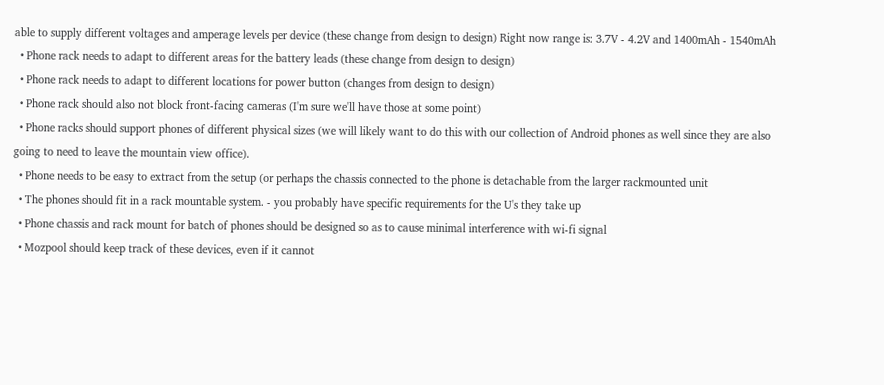able to supply different voltages and amperage levels per device (these change from design to design) Right now range is: 3.7V - 4.2V and 1400mAh - 1540mAh
  • Phone rack needs to adapt to different areas for the battery leads (these change from design to design)
  • Phone rack needs to adapt to different locations for power button (changes from design to design)
  • Phone rack should also not block front-facing cameras (I'm sure we'll have those at some point)
  • Phone racks should support phones of different physical sizes (we will likely want to do this with our collection of Android phones as well since they are also going to need to leave the mountain view office).
  • Phone needs to be easy to extract from the setup (or perhaps the chassis connected to the phone is detachable from the larger rackmounted unit
  • The phones should fit in a rack mountable system. - you probably have specific requirements for the U's they take up
  • Phone chassis and rack mount for batch of phones should be designed so as to cause minimal interference with wi-fi signal
  • Mozpool should keep track of these devices, even if it cannot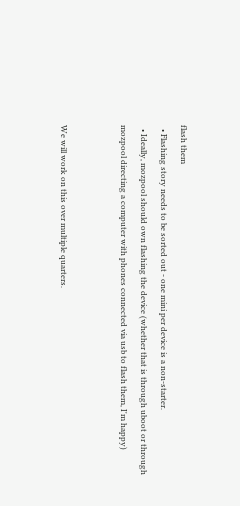flash them
  • Flashing story needs to be sorted out - one mini per device is a non-starter.
  • Ideally, mozpool should own flashing the device (whether that is through uboot or through mozpool directing a computer with phones connected via usb to flash them, I'm happy)


We will work on this over multiple quarters.